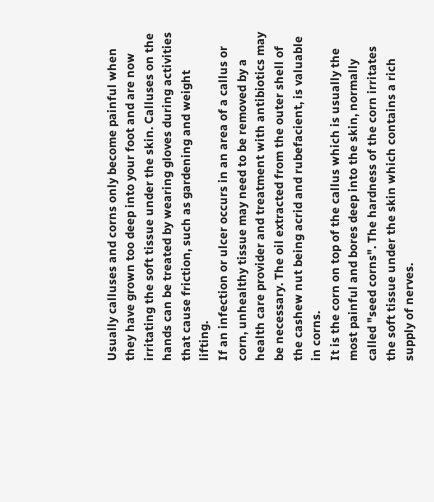Usually calluses and corns only become painful when they have grown too deep into your foot and are now irritating the soft tissue under the skin. Calluses on the hands can be treated by wearing gloves during activities that cause friction, such as gardening and weight lifting.
If an infection or ulcer occurs in an area of a callus or corn, unhealthy tissue may need to be removed by a health care provider and treatment with antibiotics may be necessary. The oil extracted from the outer shell of the cashew nut being acrid and rubefacient, is valuable in corns.
It is the corn on top of the callus which is usually the most painful and bores deep into the skin, normally called "seed corns". The hardness of the corn irritates the soft tissue under the skin which contains a rich supply of nerves.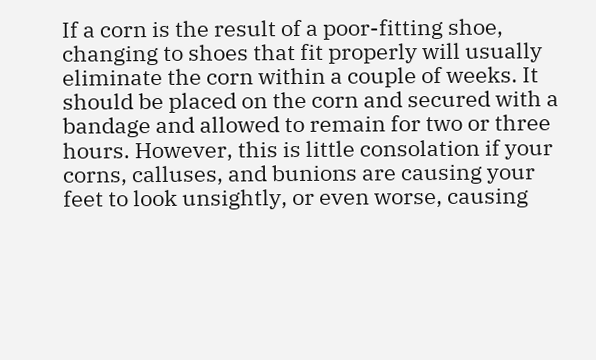If a corn is the result of a poor-fitting shoe, changing to shoes that fit properly will usually eliminate the corn within a couple of weeks. It should be placed on the corn and secured with a bandage and allowed to remain for two or three hours. However, this is little consolation if your corns, calluses, and bunions are causing your feet to look unsightly, or even worse, causing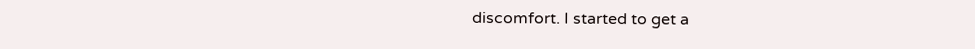discomfort. I started to get a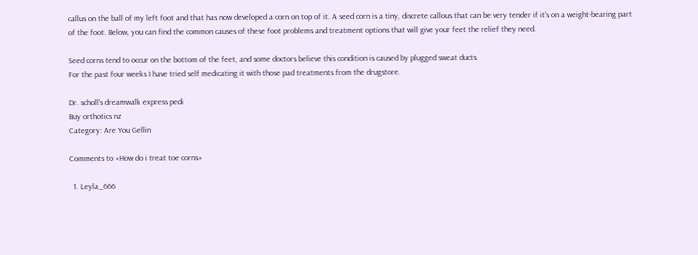callus on the ball of my left foot and that has now developed a corn on top of it. A seed corn is a tiny, discrete callous that can be very tender if it's on a weight-bearing part of the foot. Below, you can find the common causes of these foot problems and treatment options that will give your feet the relief they need.

Seed corns tend to occur on the bottom of the feet, and some doctors believe this condition is caused by plugged sweat ducts.
For the past four weeks I have tried self medicating it with those pad treatments from the drugstore.

Dr. scholl's dreamwalk express pedi
Buy orthotics nz
Category: Are You Gellin

Comments to «How do i treat toe corns»

  1. Leyla_666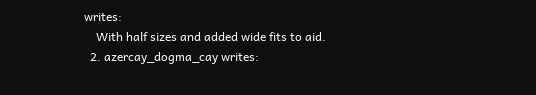writes:
    With half sizes and added wide fits to aid.
  2. azercay_dogma_cay writes: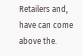Retailers and, have can come above the.